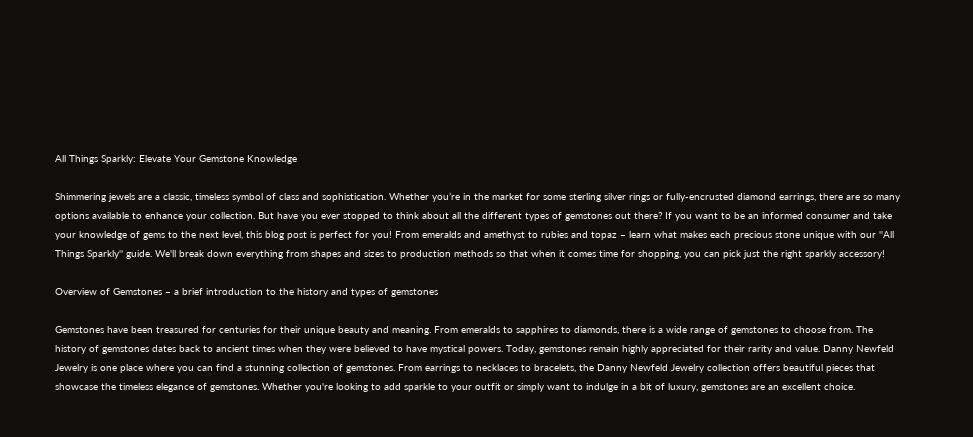All Things Sparkly: Elevate Your Gemstone Knowledge

Shimmering jewels are a classic, timeless symbol of class and sophistication. Whether you’re in the market for some sterling silver rings or fully-encrusted diamond earrings, there are so many options available to enhance your collection. But have you ever stopped to think about all the different types of gemstones out there? If you want to be an informed consumer and take your knowledge of gems to the next level, this blog post is perfect for you! From emeralds and amethyst to rubies and topaz – learn what makes each precious stone unique with our ''All Things Sparkly'' guide. We'll break down everything from shapes and sizes to production methods so that when it comes time for shopping, you can pick just the right sparkly accessory!

Overview of Gemstones – a brief introduction to the history and types of gemstones

Gemstones have been treasured for centuries for their unique beauty and meaning. From emeralds to sapphires to diamonds, there is a wide range of gemstones to choose from. The history of gemstones dates back to ancient times when they were believed to have mystical powers. Today, gemstones remain highly appreciated for their rarity and value. Danny Newfeld Jewelry is one place where you can find a stunning collection of gemstones. From earrings to necklaces to bracelets, the Danny Newfeld Jewelry collection offers beautiful pieces that showcase the timeless elegance of gemstones. Whether you're looking to add sparkle to your outfit or simply want to indulge in a bit of luxury, gemstones are an excellent choice.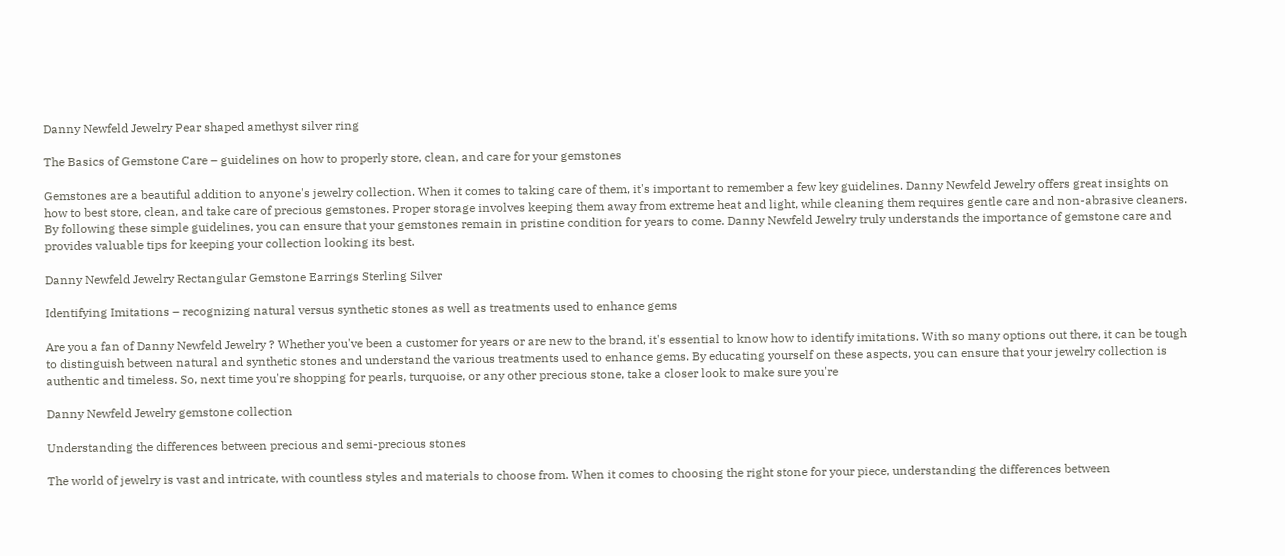Danny Newfeld Jewelry Pear shaped amethyst silver ring

The Basics of Gemstone Care – guidelines on how to properly store, clean, and care for your gemstones

Gemstones are a beautiful addition to anyone's jewelry collection. When it comes to taking care of them, it's important to remember a few key guidelines. Danny Newfeld Jewelry offers great insights on how to best store, clean, and take care of precious gemstones. Proper storage involves keeping them away from extreme heat and light, while cleaning them requires gentle care and non-abrasive cleaners. By following these simple guidelines, you can ensure that your gemstones remain in pristine condition for years to come. Danny Newfeld Jewelry truly understands the importance of gemstone care and provides valuable tips for keeping your collection looking its best.

Danny Newfeld Jewelry Rectangular Gemstone Earrings Sterling Silver

Identifying Imitations – recognizing natural versus synthetic stones as well as treatments used to enhance gems

Are you a fan of Danny Newfeld Jewelry ? Whether you've been a customer for years or are new to the brand, it's essential to know how to identify imitations. With so many options out there, it can be tough to distinguish between natural and synthetic stones and understand the various treatments used to enhance gems. By educating yourself on these aspects, you can ensure that your jewelry collection is authentic and timeless. So, next time you're shopping for pearls, turquoise, or any other precious stone, take a closer look to make sure you're

Danny Newfeld Jewelry gemstone collection

Understanding the differences between precious and semi-precious stones

The world of jewelry is vast and intricate, with countless styles and materials to choose from. When it comes to choosing the right stone for your piece, understanding the differences between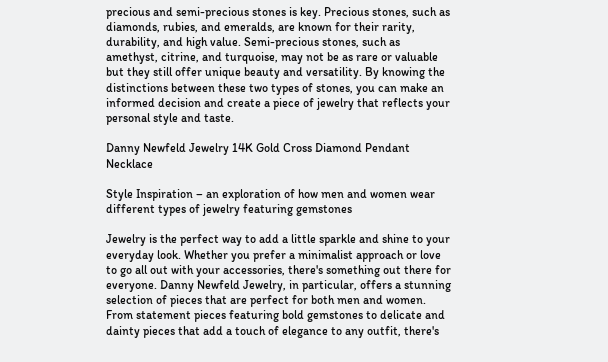precious and semi-precious stones is key. Precious stones, such as diamonds, rubies, and emeralds, are known for their rarity, durability, and high value. Semi-precious stones, such as amethyst, citrine, and turquoise, may not be as rare or valuable but they still offer unique beauty and versatility. By knowing the distinctions between these two types of stones, you can make an informed decision and create a piece of jewelry that reflects your personal style and taste.

Danny Newfeld Jewelry 14K Gold Cross Diamond Pendant Necklace

Style Inspiration – an exploration of how men and women wear different types of jewelry featuring gemstones

Jewelry is the perfect way to add a little sparkle and shine to your everyday look. Whether you prefer a minimalist approach or love to go all out with your accessories, there's something out there for everyone. Danny Newfeld Jewelry, in particular, offers a stunning selection of pieces that are perfect for both men and women. From statement pieces featuring bold gemstones to delicate and dainty pieces that add a touch of elegance to any outfit, there's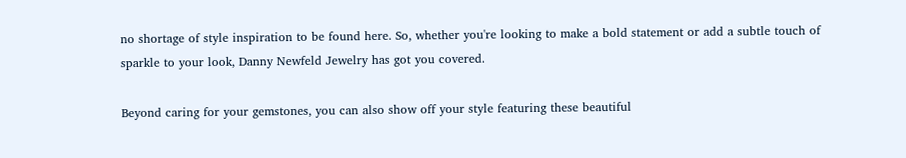no shortage of style inspiration to be found here. So, whether you're looking to make a bold statement or add a subtle touch of sparkle to your look, Danny Newfeld Jewelry has got you covered.

Beyond caring for your gemstones, you can also show off your style featuring these beautiful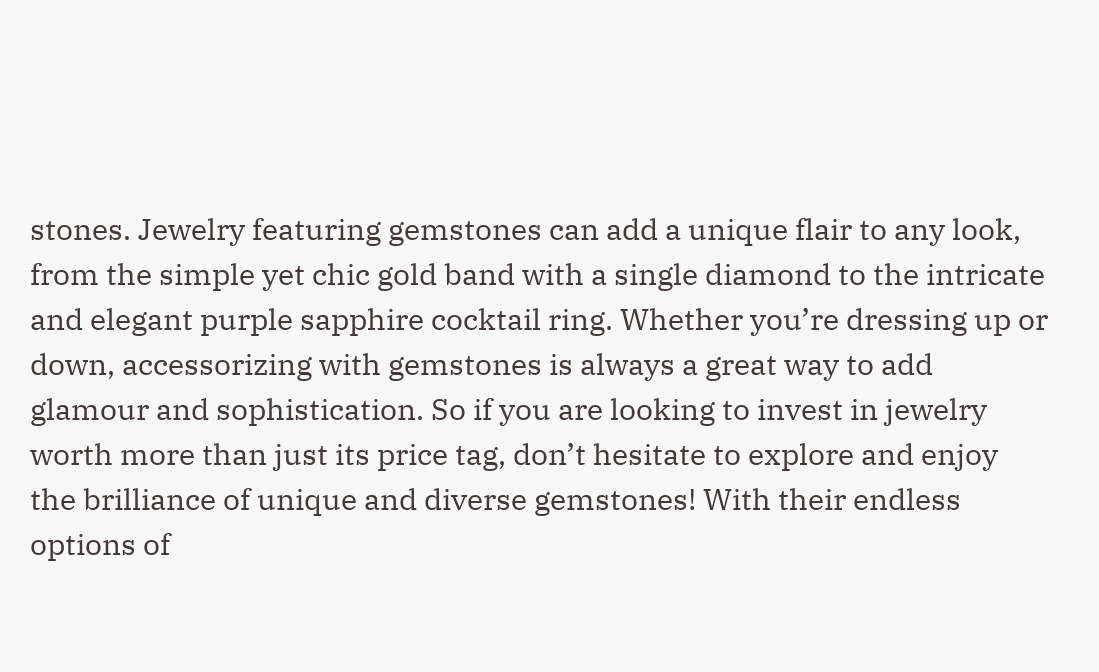stones. Jewelry featuring gemstones can add a unique flair to any look, from the simple yet chic gold band with a single diamond to the intricate and elegant purple sapphire cocktail ring. Whether you’re dressing up or down, accessorizing with gemstones is always a great way to add glamour and sophistication. So if you are looking to invest in jewelry worth more than just its price tag, don’t hesitate to explore and enjoy the brilliance of unique and diverse gemstones! With their endless options of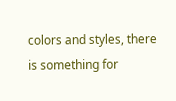colors and styles, there is something for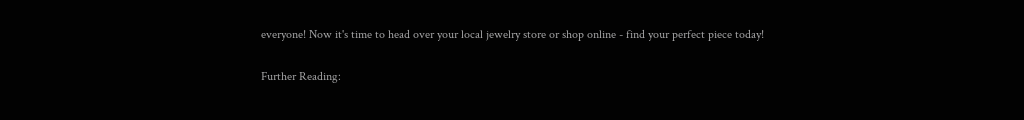everyone! Now it's time to head over your local jewelry store or shop online - find your perfect piece today!

Further Reading: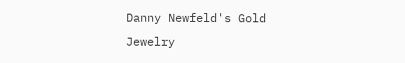Danny Newfeld's Gold Jewelry